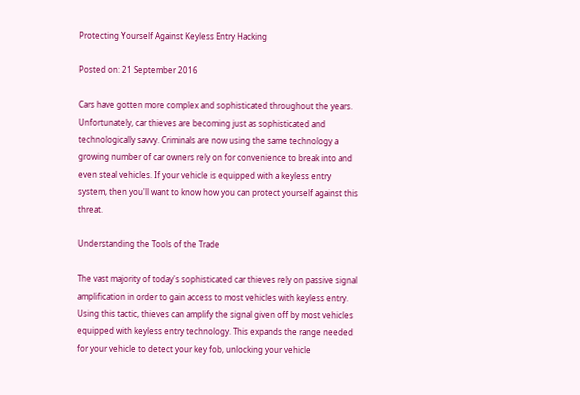Protecting Yourself Against Keyless Entry Hacking

Posted on: 21 September 2016

Cars have gotten more complex and sophisticated throughout the years. Unfortunately, car thieves are becoming just as sophisticated and technologically savvy. Criminals are now using the same technology a growing number of car owners rely on for convenience to break into and even steal vehicles. If your vehicle is equipped with a keyless entry system, then you'll want to know how you can protect yourself against this threat.

Understanding the Tools of the Trade

The vast majority of today's sophisticated car thieves rely on passive signal amplification in order to gain access to most vehicles with keyless entry. Using this tactic, thieves can amplify the signal given off by most vehicles equipped with keyless entry technology. This expands the range needed for your vehicle to detect your key fob, unlocking your vehicle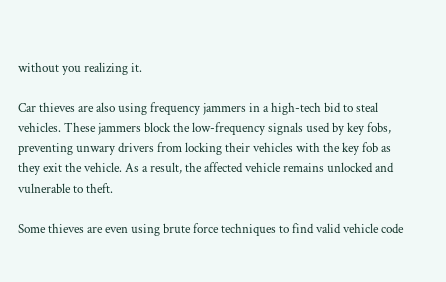without you realizing it.

Car thieves are also using frequency jammers in a high-tech bid to steal vehicles. These jammers block the low-frequency signals used by key fobs, preventing unwary drivers from locking their vehicles with the key fob as they exit the vehicle. As a result, the affected vehicle remains unlocked and vulnerable to theft.

Some thieves are even using brute force techniques to find valid vehicle code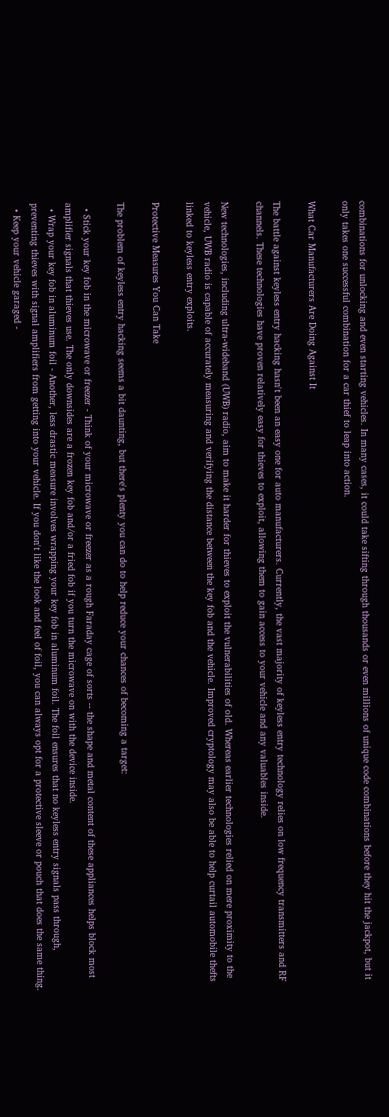combinations for unlocking and even starting vehicles. In many cases, it could take sifting through thousands or even millions of unique code combinations before they hit the jackpot, but it only takes one successful combination for a car thief to leap into action.

What Car Manufacturers Are Doing Against It

The battle against keyless entry hacking hasn't been an easy one for auto manufacturers. Currently, the vast majority of keyless entry technology relies on low frequency transmitters and RF channels. These technologies have proven relatively easy for thieves to exploit, allowing them to gain access to your vehicle and any valuables inside.

New technologies, including ultra-wideband (UWB) radio, aim to make it harder for thieves to exploit the vulnerabilities of old. Whereas earlier technologies relied on mere proximity to the vehicle, UWB radio is capable of accurately measuring and verifying the distance between the key fob and the vehicle. Improved cryptology may also be able to help curtail automobile thefts linked to keyless entry exploits.

Protective Measures You Can Take

The problem of keyless entry hacking seems a bit daunting, but there's plenty you can do to help reduce your chances of becoming a target:

  • Stick your key fob in the microwave or freezer - Think of your microwave or freezer as a rough Faraday cage of sorts -- the shape and metal content of these appliances helps block most amplifier signals that thieves use. The only downsides are a frozen key fob and/or a fried fob if you turn the microwave on with the device inside.
  • Wrap your key fob in aluminum foil - Another, less drastic measure involves wrapping your key fob in aluminum foil. The foil ensures that no keyless entry signals pass through, preventing thieves with signal amplifiers from getting into your vehicle. If you don't like the look and feel of foil, you can always opt for a protective sleeve or pouch that does the same thing.
  • Keep your vehicle garaged -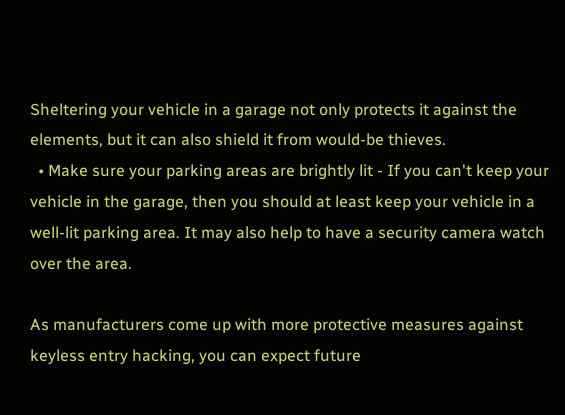Sheltering your vehicle in a garage not only protects it against the elements, but it can also shield it from would-be thieves.
  • Make sure your parking areas are brightly lit - If you can't keep your vehicle in the garage, then you should at least keep your vehicle in a well-lit parking area. It may also help to have a security camera watch over the area.

As manufacturers come up with more protective measures against keyless entry hacking, you can expect future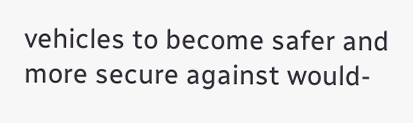vehicles to become safer and more secure against would-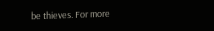be thieves. For more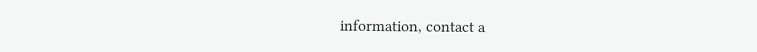information, contact a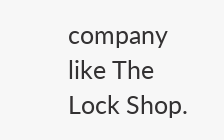company like The Lock Shop.